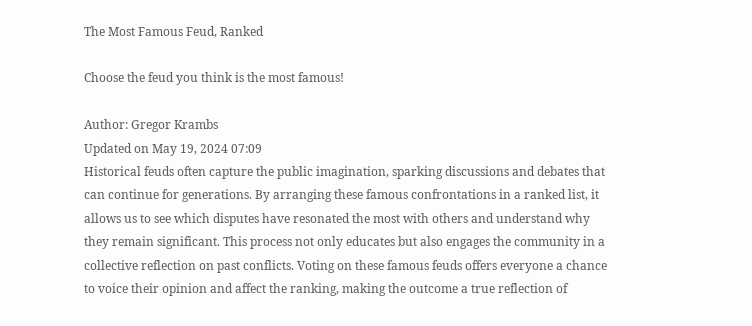The Most Famous Feud, Ranked

Choose the feud you think is the most famous!

Author: Gregor Krambs
Updated on May 19, 2024 07:09
Historical feuds often capture the public imagination, sparking discussions and debates that can continue for generations. By arranging these famous confrontations in a ranked list, it allows us to see which disputes have resonated the most with others and understand why they remain significant. This process not only educates but also engages the community in a collective reflection on past conflicts. Voting on these famous feuds offers everyone a chance to voice their opinion and affect the ranking, making the outcome a true reflection of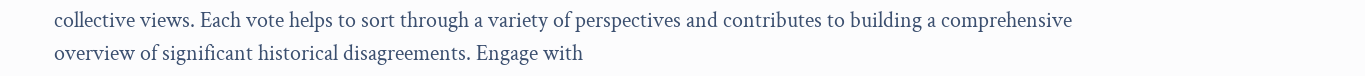collective views. Each vote helps to sort through a variety of perspectives and contributes to building a comprehensive overview of significant historical disagreements. Engage with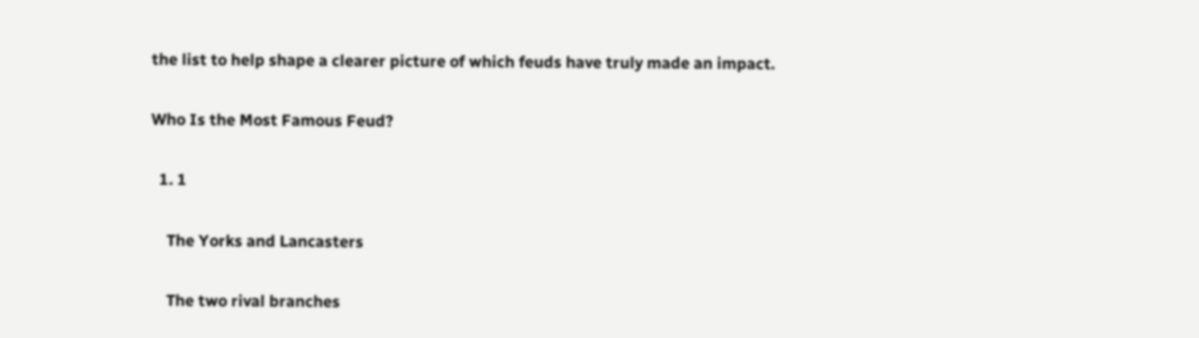the list to help shape a clearer picture of which feuds have truly made an impact.

Who Is the Most Famous Feud?

  1. 1

    The Yorks and Lancasters

    The two rival branches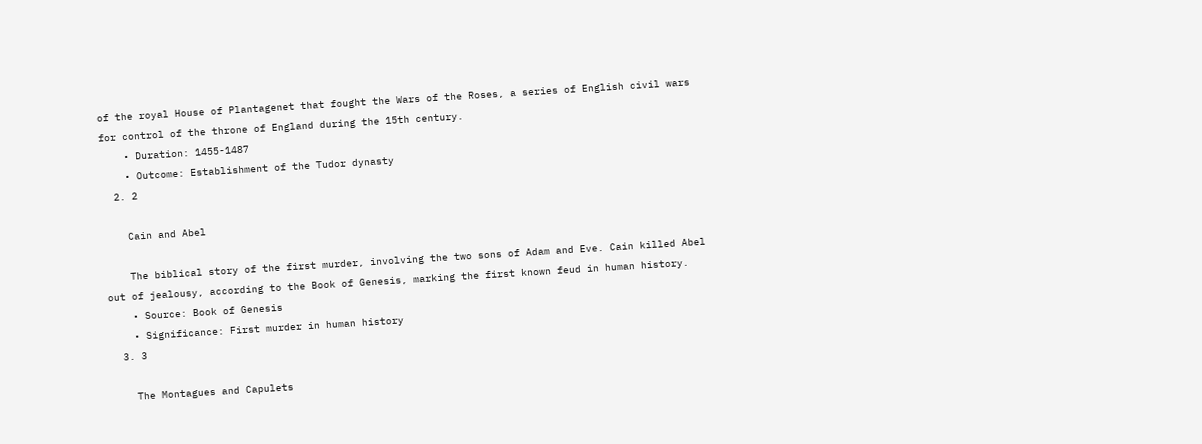of the royal House of Plantagenet that fought the Wars of the Roses, a series of English civil wars for control of the throne of England during the 15th century.
    • Duration: 1455-1487
    • Outcome: Establishment of the Tudor dynasty
  2. 2

    Cain and Abel

    The biblical story of the first murder, involving the two sons of Adam and Eve. Cain killed Abel out of jealousy, according to the Book of Genesis, marking the first known feud in human history.
    • Source: Book of Genesis
    • Significance: First murder in human history
  3. 3

    The Montagues and Capulets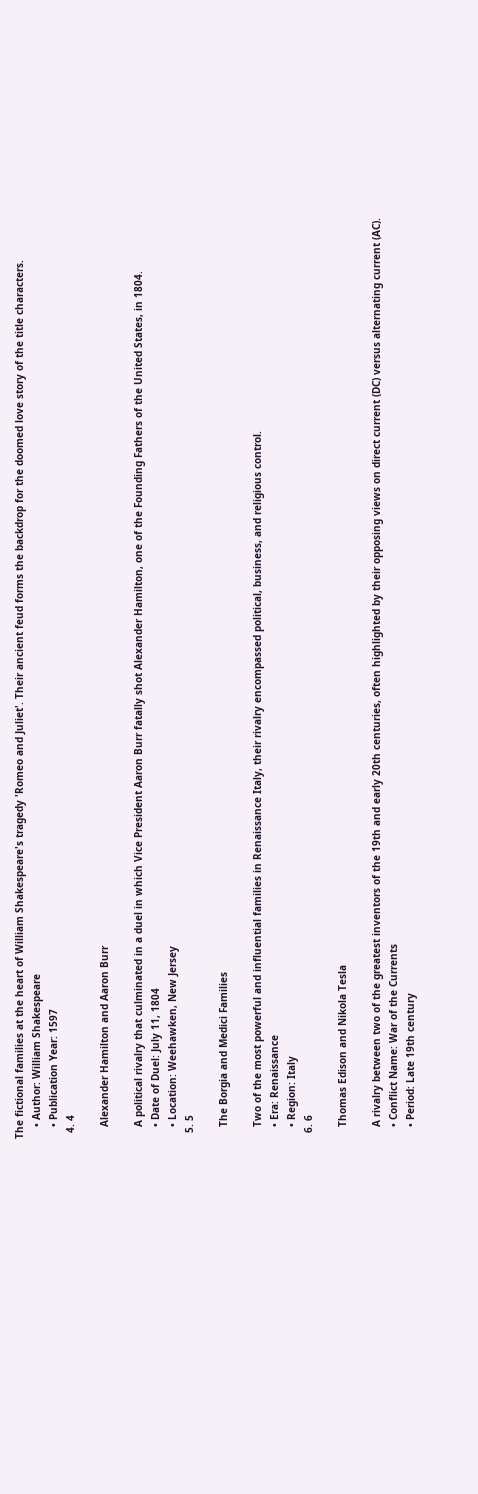The fictional families at the heart of William Shakespeare's tragedy 'Romeo and Juliet'. Their ancient feud forms the backdrop for the doomed love story of the title characters.
    • Author: William Shakespeare
    • Publication Year: 1597
  4. 4

    Alexander Hamilton and Aaron Burr

    A political rivalry that culminated in a duel in which Vice President Aaron Burr fatally shot Alexander Hamilton, one of the Founding Fathers of the United States, in 1804.
    • Date of Duel: July 11, 1804
    • Location: Weehawken, New Jersey
  5. 5

    The Borgia and Medici Families

    Two of the most powerful and influential families in Renaissance Italy, their rivalry encompassed political, business, and religious control.
    • Era: Renaissance
    • Region: Italy
  6. 6

    Thomas Edison and Nikola Tesla

    A rivalry between two of the greatest inventors of the 19th and early 20th centuries, often highlighted by their opposing views on direct current (DC) versus alternating current (AC).
    • Conflict Name: War of the Currents
    • Period: Late 19th century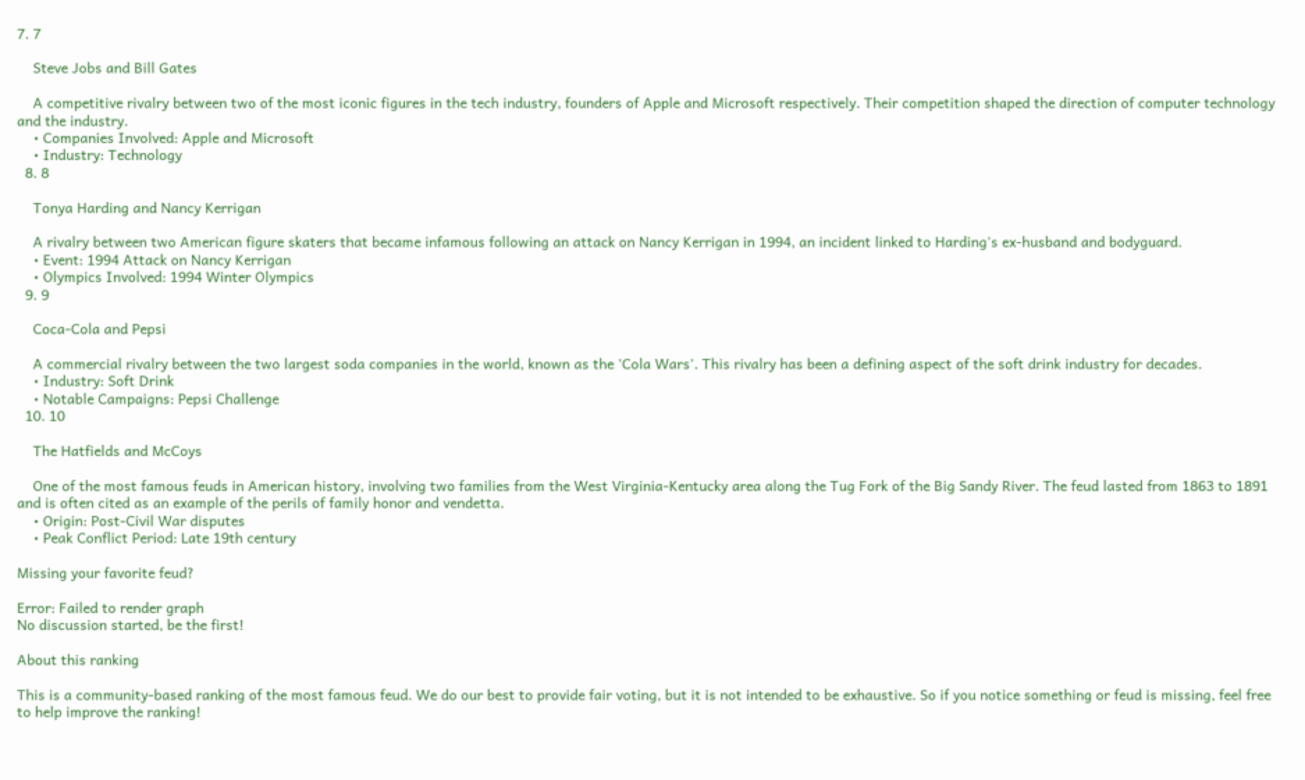7. 7

    Steve Jobs and Bill Gates

    A competitive rivalry between two of the most iconic figures in the tech industry, founders of Apple and Microsoft respectively. Their competition shaped the direction of computer technology and the industry.
    • Companies Involved: Apple and Microsoft
    • Industry: Technology
  8. 8

    Tonya Harding and Nancy Kerrigan

    A rivalry between two American figure skaters that became infamous following an attack on Nancy Kerrigan in 1994, an incident linked to Harding's ex-husband and bodyguard.
    • Event: 1994 Attack on Nancy Kerrigan
    • Olympics Involved: 1994 Winter Olympics
  9. 9

    Coca-Cola and Pepsi

    A commercial rivalry between the two largest soda companies in the world, known as the 'Cola Wars'. This rivalry has been a defining aspect of the soft drink industry for decades.
    • Industry: Soft Drink
    • Notable Campaigns: Pepsi Challenge
  10. 10

    The Hatfields and McCoys

    One of the most famous feuds in American history, involving two families from the West Virginia-Kentucky area along the Tug Fork of the Big Sandy River. The feud lasted from 1863 to 1891 and is often cited as an example of the perils of family honor and vendetta.
    • Origin: Post-Civil War disputes
    • Peak Conflict Period: Late 19th century

Missing your favorite feud?

Error: Failed to render graph
No discussion started, be the first!

About this ranking

This is a community-based ranking of the most famous feud. We do our best to provide fair voting, but it is not intended to be exhaustive. So if you notice something or feud is missing, feel free to help improve the ranking!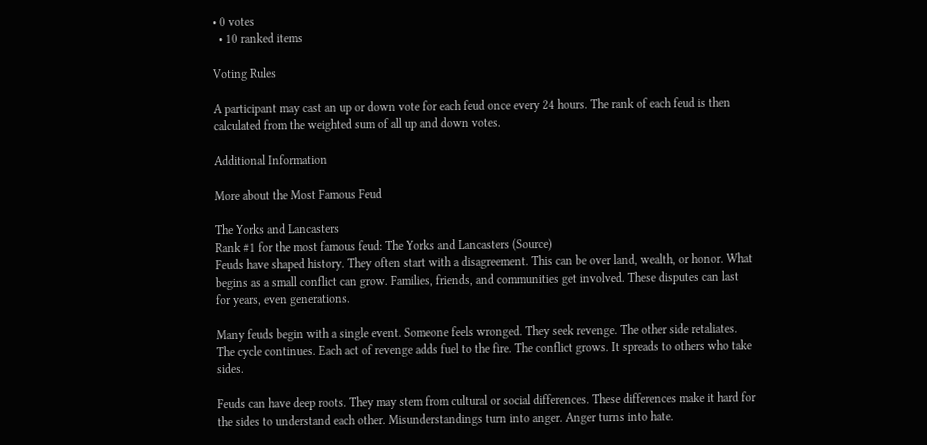• 0 votes
  • 10 ranked items

Voting Rules

A participant may cast an up or down vote for each feud once every 24 hours. The rank of each feud is then calculated from the weighted sum of all up and down votes.

Additional Information

More about the Most Famous Feud

The Yorks and Lancasters
Rank #1 for the most famous feud: The Yorks and Lancasters (Source)
Feuds have shaped history. They often start with a disagreement. This can be over land, wealth, or honor. What begins as a small conflict can grow. Families, friends, and communities get involved. These disputes can last for years, even generations.

Many feuds begin with a single event. Someone feels wronged. They seek revenge. The other side retaliates. The cycle continues. Each act of revenge adds fuel to the fire. The conflict grows. It spreads to others who take sides.

Feuds can have deep roots. They may stem from cultural or social differences. These differences make it hard for the sides to understand each other. Misunderstandings turn into anger. Anger turns into hate.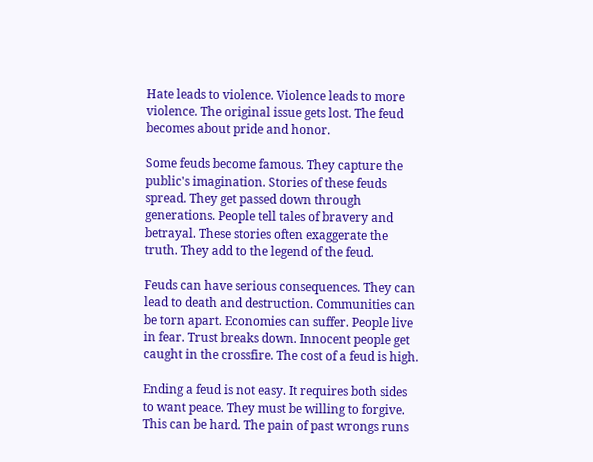Hate leads to violence. Violence leads to more violence. The original issue gets lost. The feud becomes about pride and honor.

Some feuds become famous. They capture the public's imagination. Stories of these feuds spread. They get passed down through generations. People tell tales of bravery and betrayal. These stories often exaggerate the truth. They add to the legend of the feud.

Feuds can have serious consequences. They can lead to death and destruction. Communities can be torn apart. Economies can suffer. People live in fear. Trust breaks down. Innocent people get caught in the crossfire. The cost of a feud is high.

Ending a feud is not easy. It requires both sides to want peace. They must be willing to forgive. This can be hard. The pain of past wrongs runs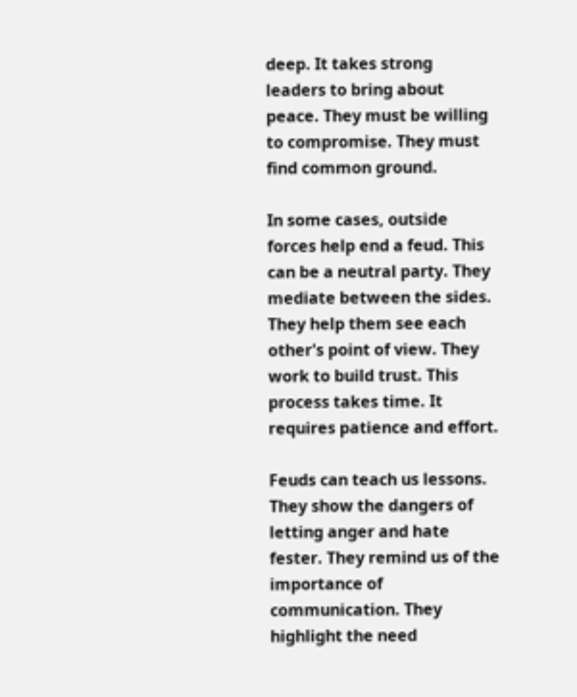deep. It takes strong leaders to bring about peace. They must be willing to compromise. They must find common ground.

In some cases, outside forces help end a feud. This can be a neutral party. They mediate between the sides. They help them see each other's point of view. They work to build trust. This process takes time. It requires patience and effort.

Feuds can teach us lessons. They show the dangers of letting anger and hate fester. They remind us of the importance of communication. They highlight the need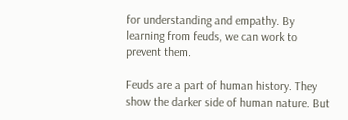for understanding and empathy. By learning from feuds, we can work to prevent them.

Feuds are a part of human history. They show the darker side of human nature. But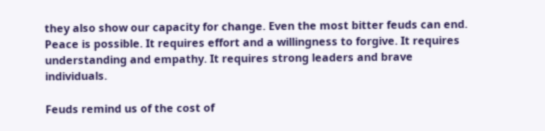they also show our capacity for change. Even the most bitter feuds can end. Peace is possible. It requires effort and a willingness to forgive. It requires understanding and empathy. It requires strong leaders and brave individuals.

Feuds remind us of the cost of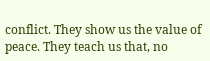conflict. They show us the value of peace. They teach us that, no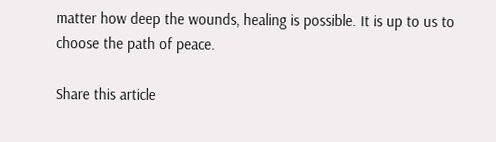matter how deep the wounds, healing is possible. It is up to us to choose the path of peace.

Share this article